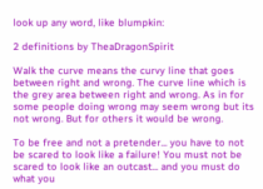look up any word, like blumpkin:

2 definitions by TheaDragonSpirit

Walk the curve means the curvy line that goes between right and wrong. The curve line which is the grey area between right and wrong. As in for some people doing wrong may seem wrong but its not wrong. But for others it would be wrong.

To be free and not a pretender... you have to not be scared to look like a failure! You must not be scared to look like an outcast... and you must do what you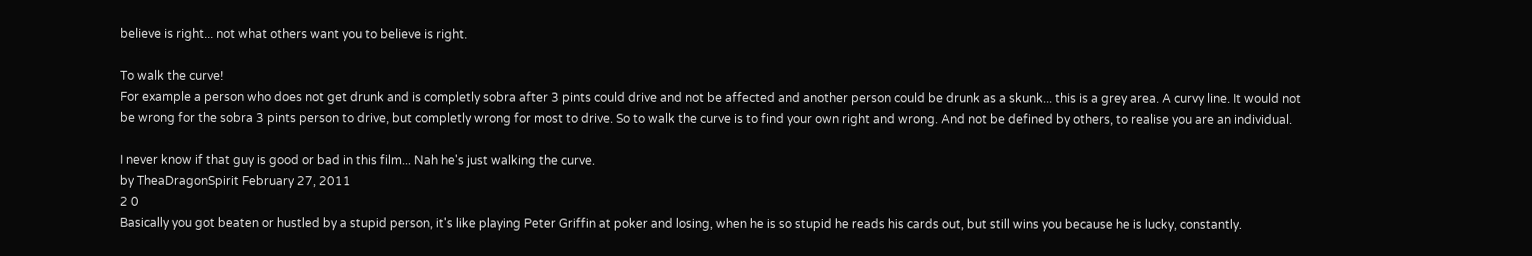believe is right... not what others want you to believe is right.

To walk the curve!
For example a person who does not get drunk and is completly sobra after 3 pints could drive and not be affected and another person could be drunk as a skunk... this is a grey area. A curvy line. It would not be wrong for the sobra 3 pints person to drive, but completly wrong for most to drive. So to walk the curve is to find your own right and wrong. And not be defined by others, to realise you are an individual.

I never know if that guy is good or bad in this film... Nah he's just walking the curve.
by TheaDragonSpirit February 27, 2011
2 0
Basically you got beaten or hustled by a stupid person, it's like playing Peter Griffin at poker and losing, when he is so stupid he reads his cards out, but still wins you because he is lucky, constantly.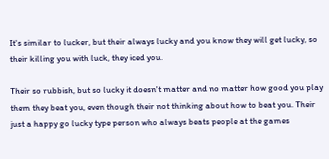It's similar to lucker, but their always lucky and you know they will get lucky, so their killing you with luck, they iced you.

Their so rubbish, but so lucky it doesn't matter and no matter how good you play them they beat you, even though their not thinking about how to beat you. Their just a happy go lucky type person who always beats people at the games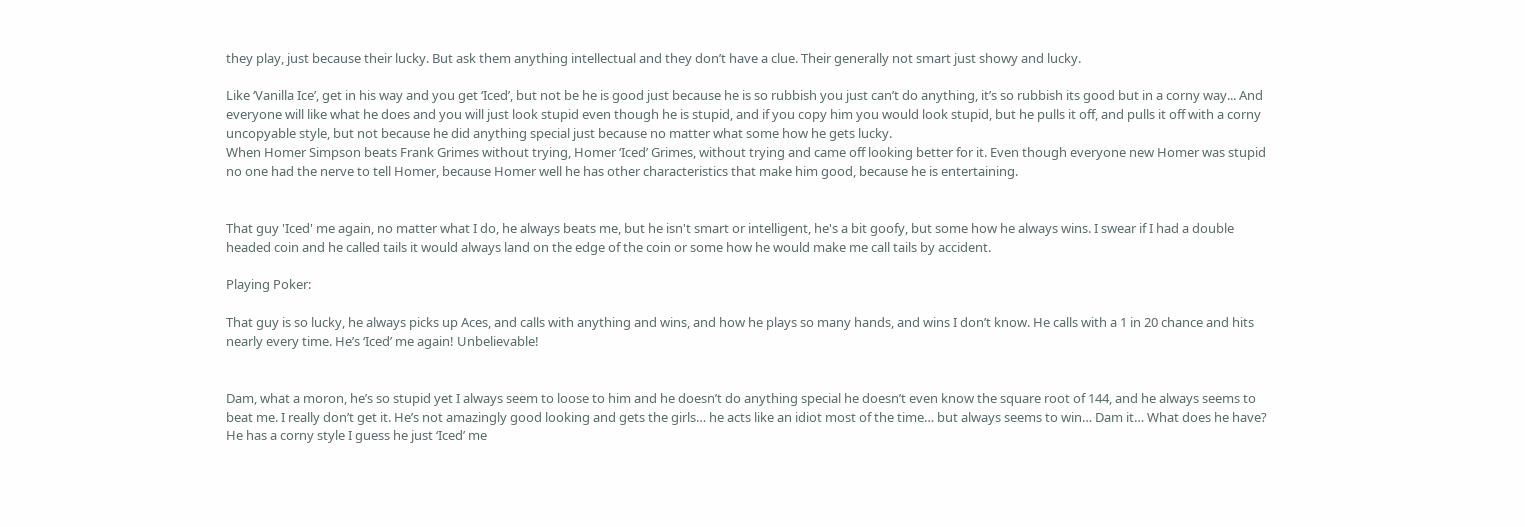they play, just because their lucky. But ask them anything intellectual and they don’t have a clue. Their generally not smart just showy and lucky.

Like ‘Vanilla Ice’, get in his way and you get ‘Iced’, but not be he is good just because he is so rubbish you just can’t do anything, it’s so rubbish its good but in a corny way... And everyone will like what he does and you will just look stupid even though he is stupid, and if you copy him you would look stupid, but he pulls it off, and pulls it off with a corny uncopyable style, but not because he did anything special just because no matter what some how he gets lucky.
When Homer Simpson beats Frank Grimes without trying, Homer ‘Iced’ Grimes, without trying and came off looking better for it. Even though everyone new Homer was stupid no one had the nerve to tell Homer, because Homer well he has other characteristics that make him good, because he is entertaining.


That guy 'Iced' me again, no matter what I do, he always beats me, but he isn't smart or intelligent, he's a bit goofy, but some how he always wins. I swear if I had a double headed coin and he called tails it would always land on the edge of the coin or some how he would make me call tails by accident.

Playing Poker:

That guy is so lucky, he always picks up Aces, and calls with anything and wins, and how he plays so many hands, and wins I don’t know. He calls with a 1 in 20 chance and hits nearly every time. He’s ‘Iced’ me again! Unbelievable!


Dam, what a moron, he’s so stupid yet I always seem to loose to him and he doesn’t do anything special he doesn’t even know the square root of 144, and he always seems to beat me. I really don’t get it. He’s not amazingly good looking and gets the girls… he acts like an idiot most of the time… but always seems to win… Dam it… What does he have? He has a corny style I guess he just ‘Iced’ me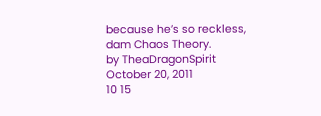because he’s so reckless, dam Chaos Theory.
by TheaDragonSpirit October 20, 2011
10 15